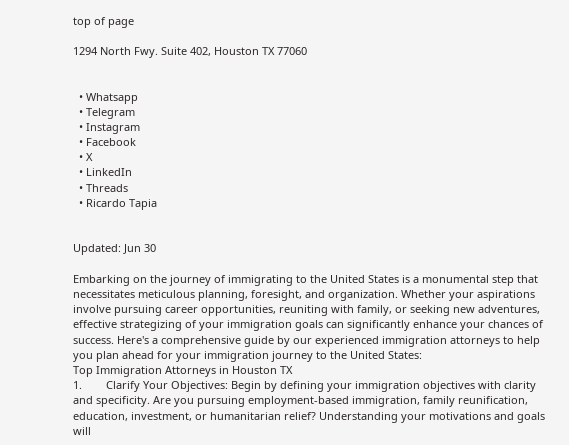top of page

1294 North Fwy. Suite 402, Houston TX 77060


  • Whatsapp
  • Telegram
  • Instagram
  • Facebook
  • X
  • LinkedIn
  • Threads
  • Ricardo Tapia


Updated: Jun 30

Embarking on the journey of immigrating to the United States is a monumental step that necessitates meticulous planning, foresight, and organization. Whether your aspirations involve pursuing career opportunities, reuniting with family, or seeking new adventures, effective strategizing of your immigration goals can significantly enhance your chances of success. Here's a comprehensive guide by our experienced immigration attorneys to help you plan ahead for your immigration journey to the United States:
Top Immigration Attorneys in Houston TX
1.        Clarify Your Objectives: Begin by defining your immigration objectives with clarity and specificity. Are you pursuing employment-based immigration, family reunification, education, investment, or humanitarian relief? Understanding your motivations and goals will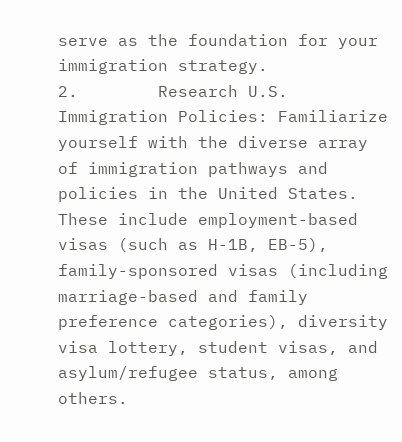serve as the foundation for your immigration strategy.
2.        Research U.S. Immigration Policies: Familiarize yourself with the diverse array of immigration pathways and policies in the United States. These include employment-based visas (such as H-1B, EB-5), family-sponsored visas (including marriage-based and family preference categories), diversity visa lottery, student visas, and asylum/refugee status, among others.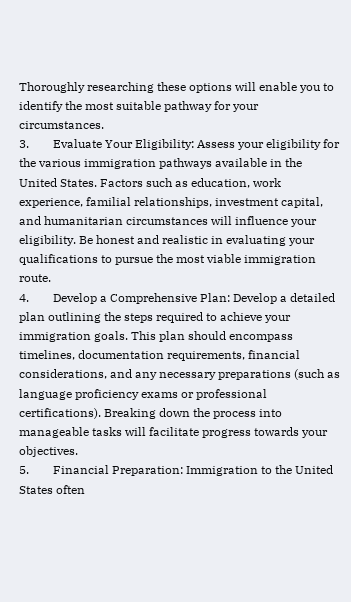Thoroughly researching these options will enable you to identify the most suitable pathway for your circumstances.
3.        Evaluate Your Eligibility: Assess your eligibility for the various immigration pathways available in the United States. Factors such as education, work experience, familial relationships, investment capital, and humanitarian circumstances will influence your eligibility. Be honest and realistic in evaluating your qualifications to pursue the most viable immigration route.
4.        Develop a Comprehensive Plan: Develop a detailed plan outlining the steps required to achieve your immigration goals. This plan should encompass timelines, documentation requirements, financial considerations, and any necessary preparations (such as language proficiency exams or professional certifications). Breaking down the process into manageable tasks will facilitate progress towards your objectives.
5.        Financial Preparation: Immigration to the United States often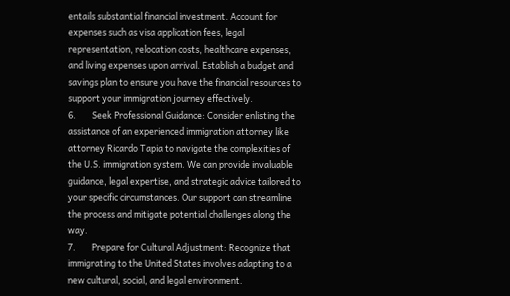entails substantial financial investment. Account for expenses such as visa application fees, legal representation, relocation costs, healthcare expenses, and living expenses upon arrival. Establish a budget and savings plan to ensure you have the financial resources to support your immigration journey effectively.
6.        Seek Professional Guidance: Consider enlisting the assistance of an experienced immigration attorney like attorney Ricardo Tapia to navigate the complexities of the U.S. immigration system. We can provide invaluable guidance, legal expertise, and strategic advice tailored to your specific circumstances. Our support can streamline the process and mitigate potential challenges along the way.
7.        Prepare for Cultural Adjustment: Recognize that immigrating to the United States involves adapting to a new cultural, social, and legal environment.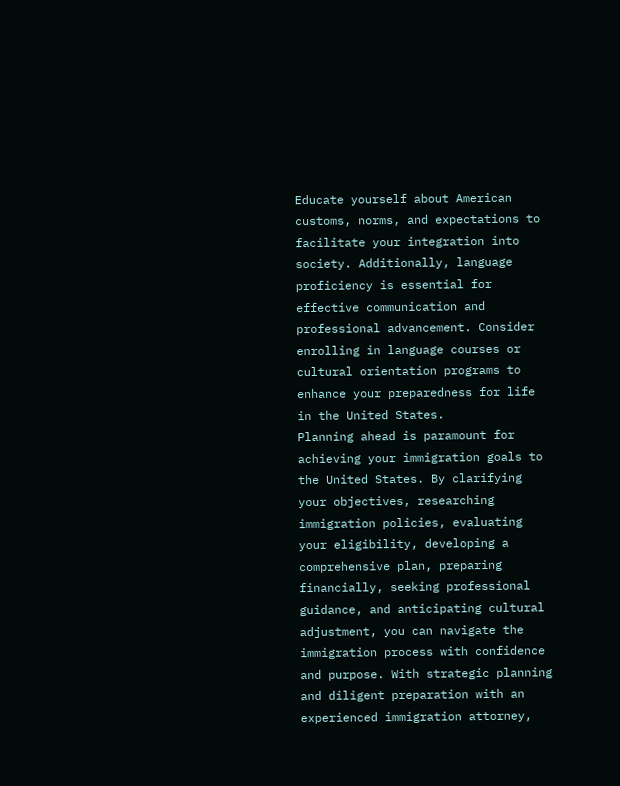Educate yourself about American customs, norms, and expectations to facilitate your integration into society. Additionally, language proficiency is essential for effective communication and professional advancement. Consider enrolling in language courses or cultural orientation programs to enhance your preparedness for life in the United States.
Planning ahead is paramount for achieving your immigration goals to the United States. By clarifying your objectives, researching immigration policies, evaluating your eligibility, developing a comprehensive plan, preparing financially, seeking professional guidance, and anticipating cultural adjustment, you can navigate the immigration process with confidence and purpose. With strategic planning and diligent preparation with an experienced immigration attorney,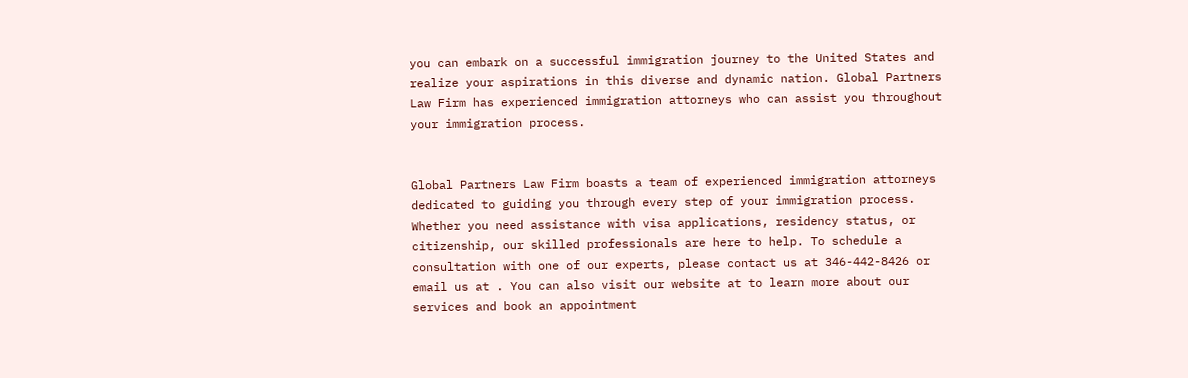you can embark on a successful immigration journey to the United States and realize your aspirations in this diverse and dynamic nation. Global Partners Law Firm has experienced immigration attorneys who can assist you throughout your immigration process.


Global Partners Law Firm boasts a team of experienced immigration attorneys dedicated to guiding you through every step of your immigration process. Whether you need assistance with visa applications, residency status, or citizenship, our skilled professionals are here to help. To schedule a consultation with one of our experts, please contact us at 346-442-8426 or email us at . You can also visit our website at to learn more about our services and book an appointment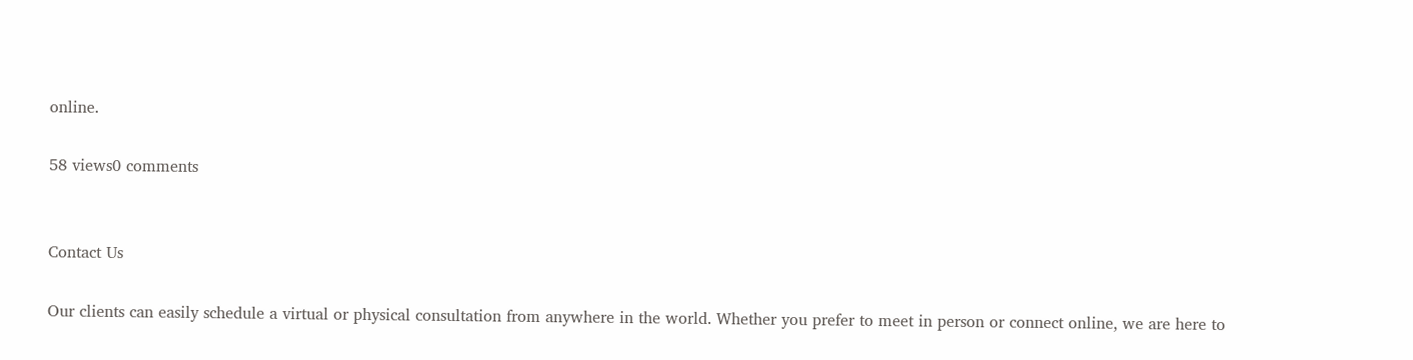online.

58 views0 comments


Contact Us

Our clients can easily schedule a virtual or physical consultation from anywhere in the world. Whether you prefer to meet in person or connect online, we are here to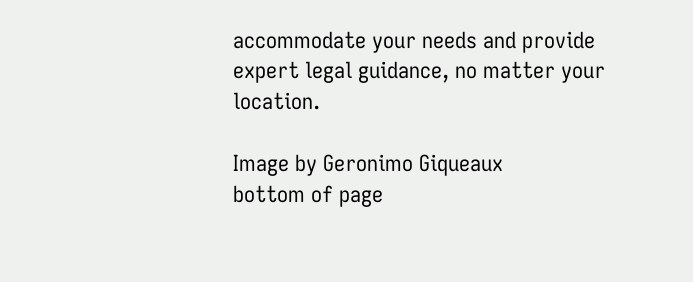accommodate your needs and provide expert legal guidance, no matter your location.

Image by Geronimo Giqueaux
bottom of page